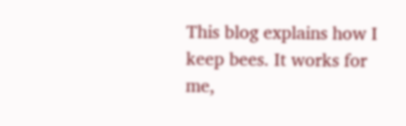This blog explains how I keep bees. It works for me,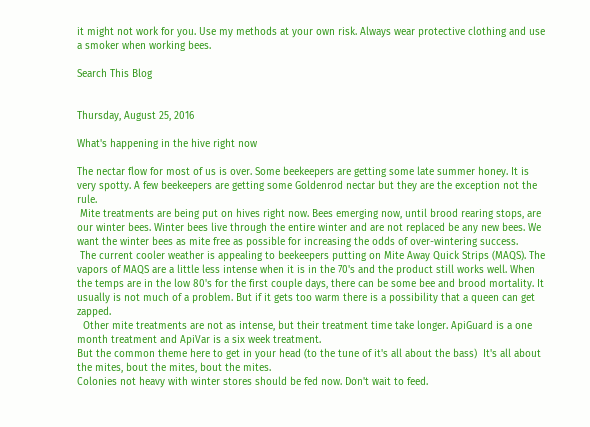it might not work for you. Use my methods at your own risk. Always wear protective clothing and use a smoker when working bees.

Search This Blog


Thursday, August 25, 2016

What's happening in the hive right now

The nectar flow for most of us is over. Some beekeepers are getting some late summer honey. It is very spotty. A few beekeepers are getting some Goldenrod nectar but they are the exception not the rule.
 Mite treatments are being put on hives right now. Bees emerging now, until brood rearing stops, are our winter bees. Winter bees live through the entire winter and are not replaced be any new bees. We want the winter bees as mite free as possible for increasing the odds of over-wintering success.
 The current cooler weather is appealing to beekeepers putting on Mite Away Quick Strips (MAQS). The vapors of MAQS are a little less intense when it is in the 70's and the product still works well. When the temps are in the low 80's for the first couple days, there can be some bee and brood mortality. It usually is not much of a problem. But if it gets too warm there is a possibility that a queen can get zapped.
  Other mite treatments are not as intense, but their treatment time take longer. ApiGuard is a one month treatment and ApiVar is a six week treatment.
But the common theme here to get in your head (to the tune of it's all about the bass)  It's all about the mites, bout the mites, bout the mites.
Colonies not heavy with winter stores should be fed now. Don't wait to feed.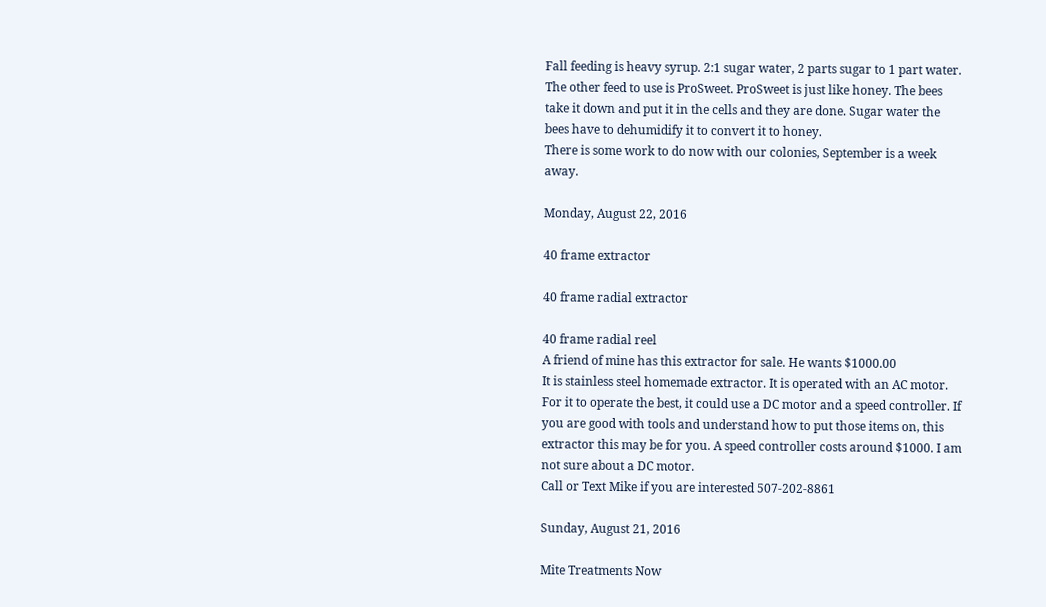Fall feeding is heavy syrup. 2:1 sugar water, 2 parts sugar to 1 part water. The other feed to use is ProSweet. ProSweet is just like honey. The bees take it down and put it in the cells and they are done. Sugar water the bees have to dehumidify it to convert it to honey.
There is some work to do now with our colonies, September is a week away.

Monday, August 22, 2016

40 frame extractor

40 frame radial extractor

40 frame radial reel
A friend of mine has this extractor for sale. He wants $1000.00
It is stainless steel homemade extractor. It is operated with an AC motor.
For it to operate the best, it could use a DC motor and a speed controller. If you are good with tools and understand how to put those items on, this extractor this may be for you. A speed controller costs around $1000. I am not sure about a DC motor.
Call or Text Mike if you are interested 507-202-8861

Sunday, August 21, 2016

Mite Treatments Now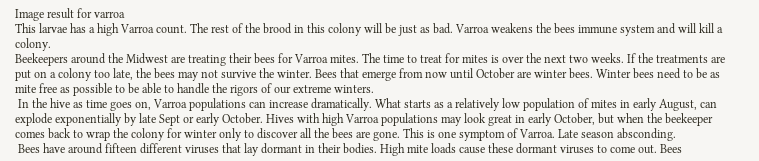Image result for varroa
This larvae has a high Varroa count. The rest of the brood in this colony will be just as bad. Varroa weakens the bees immune system and will kill a colony.
Beekeepers around the Midwest are treating their bees for Varroa mites. The time to treat for mites is over the next two weeks. If the treatments are put on a colony too late, the bees may not survive the winter. Bees that emerge from now until October are winter bees. Winter bees need to be as mite free as possible to be able to handle the rigors of our extreme winters.
 In the hive as time goes on, Varroa populations can increase dramatically. What starts as a relatively low population of mites in early August, can explode exponentially by late Sept or early October. Hives with high Varroa populations may look great in early October, but when the beekeeper comes back to wrap the colony for winter only to discover all the bees are gone. This is one symptom of Varroa. Late season absconding.
 Bees have around fifteen different viruses that lay dormant in their bodies. High mite loads cause these dormant viruses to come out. Bees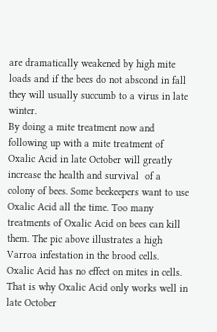are dramatically weakened by high mite loads and if the bees do not abscond in fall they will usually succumb to a virus in late winter.
By doing a mite treatment now and following up with a mite treatment of Oxalic Acid in late October will greatly increase the health and survival  of a colony of bees. Some beekeepers want to use Oxalic Acid all the time. Too many treatments of Oxalic Acid on bees can kill them. The pic above illustrates a high Varroa infestation in the brood cells. Oxalic Acid has no effect on mites in cells. That is why Oxalic Acid only works well in late October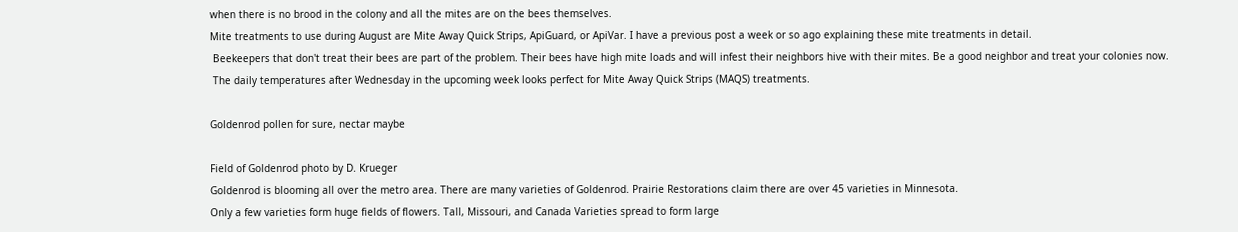when there is no brood in the colony and all the mites are on the bees themselves.
Mite treatments to use during August are Mite Away Quick Strips, ApiGuard, or ApiVar. I have a previous post a week or so ago explaining these mite treatments in detail.
 Beekeepers that don't treat their bees are part of the problem. Their bees have high mite loads and will infest their neighbors hive with their mites. Be a good neighbor and treat your colonies now.
 The daily temperatures after Wednesday in the upcoming week looks perfect for Mite Away Quick Strips (MAQS) treatments.

Goldenrod pollen for sure, nectar maybe

Field of Goldenrod photo by D. Krueger
Goldenrod is blooming all over the metro area. There are many varieties of Goldenrod. Prairie Restorations claim there are over 45 varieties in Minnesota.
Only a few varieties form huge fields of flowers. Tall, Missouri, and Canada Varieties spread to form large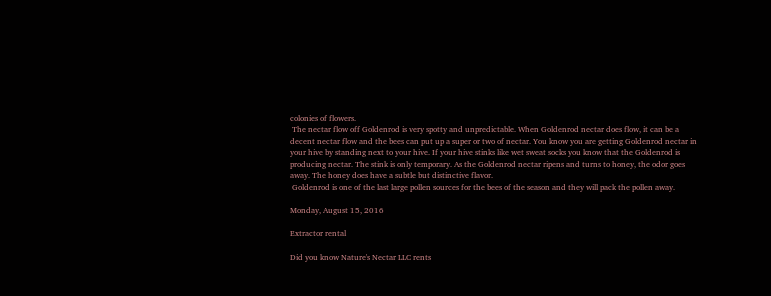colonies of flowers.
 The nectar flow off Goldenrod is very spotty and unpredictable. When Goldenrod nectar does flow, it can be a decent nectar flow and the bees can put up a super or two of nectar. You know you are getting Goldenrod nectar in your hive by standing next to your hive. If your hive stinks like wet sweat socks you know that the Goldenrod is producing nectar. The stink is only temporary. As the Goldenrod nectar ripens and turns to honey, the odor goes away. The honey does have a subtle but distinctive flavor.
 Goldenrod is one of the last large pollen sources for the bees of the season and they will pack the pollen away.

Monday, August 15, 2016

Extractor rental

Did you know Nature's Nectar LLC rents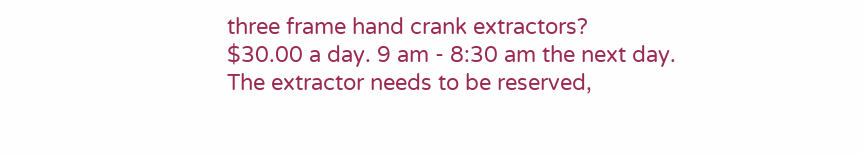three frame hand crank extractors?
$30.00 a day. 9 am - 8:30 am the next day.
The extractor needs to be reserved,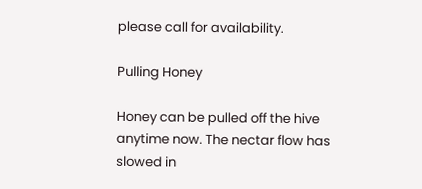please call for availability.

Pulling Honey

Honey can be pulled off the hive anytime now. The nectar flow has slowed in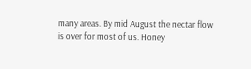many areas. By mid August the nectar flow is over for most of us. Honey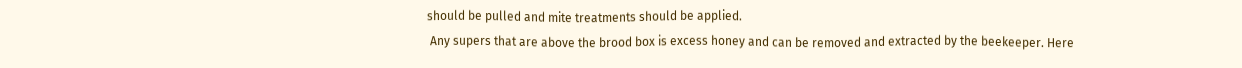should be pulled and mite treatments should be applied.
 Any supers that are above the brood box is excess honey and can be removed and extracted by the beekeeper. Here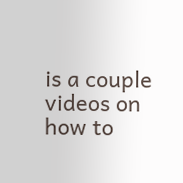is a couple videos on how to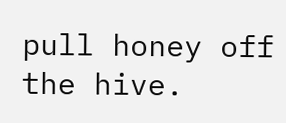pull honey off the hive.